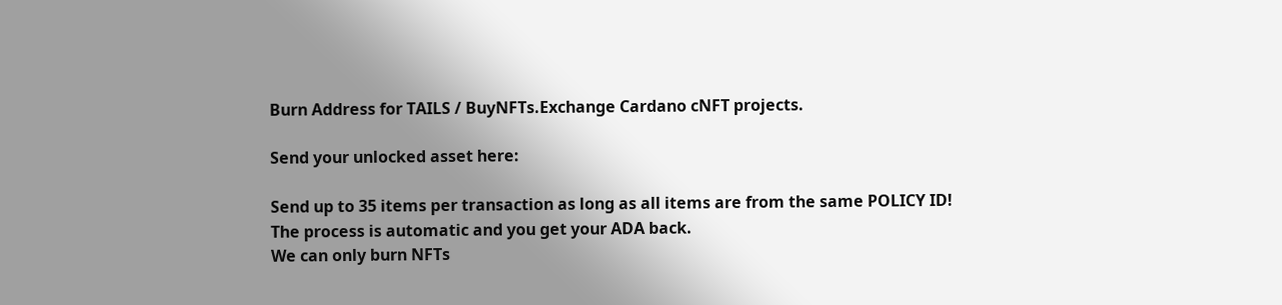Burn Address for TAILS / BuyNFTs.Exchange Cardano cNFT projects.

Send your unlocked asset here:

Send up to 35 items per transaction as long as all items are from the same POLICY ID!
The process is automatic and you get your ADA back.
We can only burn NFTs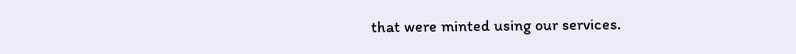that were minted using our services.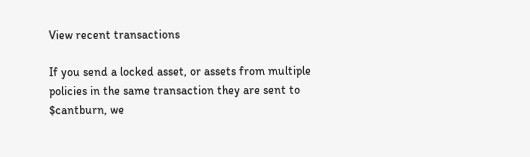View recent transactions

If you send a locked asset, or assets from multiple policies in the same transaction they are sent to $cantburn, we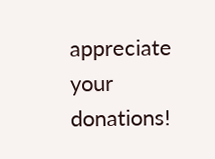appreciate your donations!